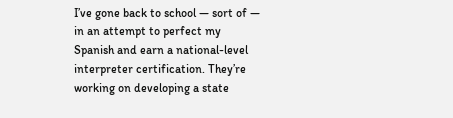I’ve gone back to school — sort of — in an attempt to perfect my Spanish and earn a national-level interpreter certification. They’re working on developing a state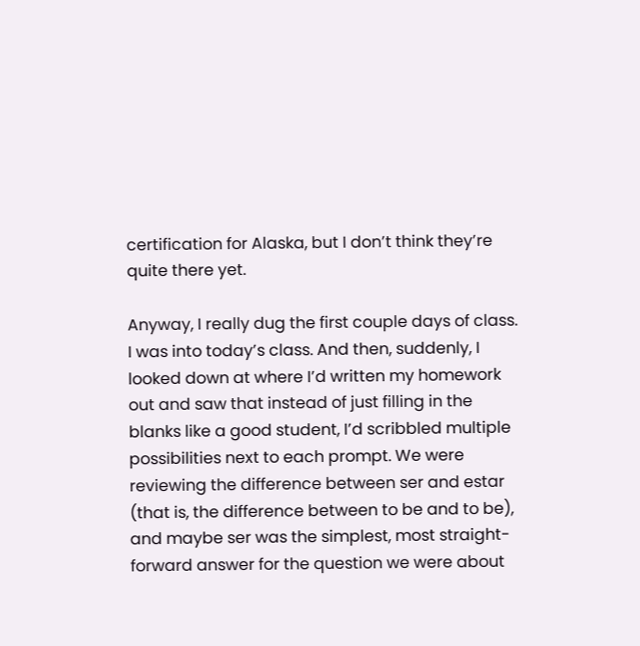certification for Alaska, but I don’t think they’re quite there yet.

Anyway, I really dug the first couple days of class. I was into today’s class. And then, suddenly, I looked down at where I’d written my homework out and saw that instead of just filling in the blanks like a good student, I’d scribbled multiple possibilities next to each prompt. We were reviewing the difference between ser and estar (that is, the difference between to be and to be), and maybe ser was the simplest, most straight-forward answer for the question we were about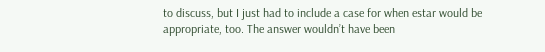to discuss, but I just had to include a case for when estar would be appropriate, too. The answer wouldn’t have been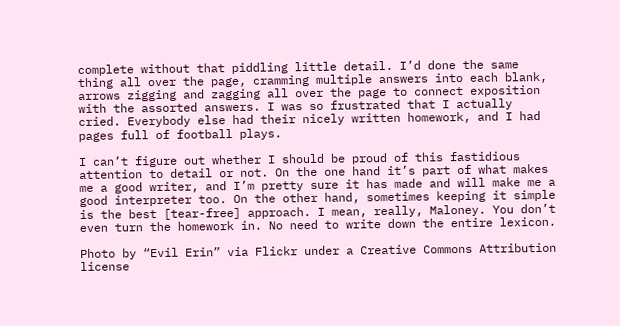complete without that piddling little detail. I’d done the same thing all over the page, cramming multiple answers into each blank, arrows zigging and zagging all over the page to connect exposition with the assorted answers. I was so frustrated that I actually cried. Everybody else had their nicely written homework, and I had pages full of football plays.

I can’t figure out whether I should be proud of this fastidious attention to detail or not. On the one hand it’s part of what makes me a good writer, and I’m pretty sure it has made and will make me a good interpreter too. On the other hand, sometimes keeping it simple is the best [tear-free] approach. I mean, really, Maloney. You don’t even turn the homework in. No need to write down the entire lexicon.

Photo by “Evil Erin” via Flickr under a Creative Commons Attribution license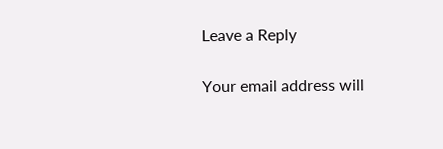Leave a Reply

Your email address will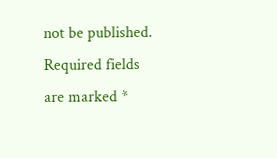not be published. Required fields are marked *